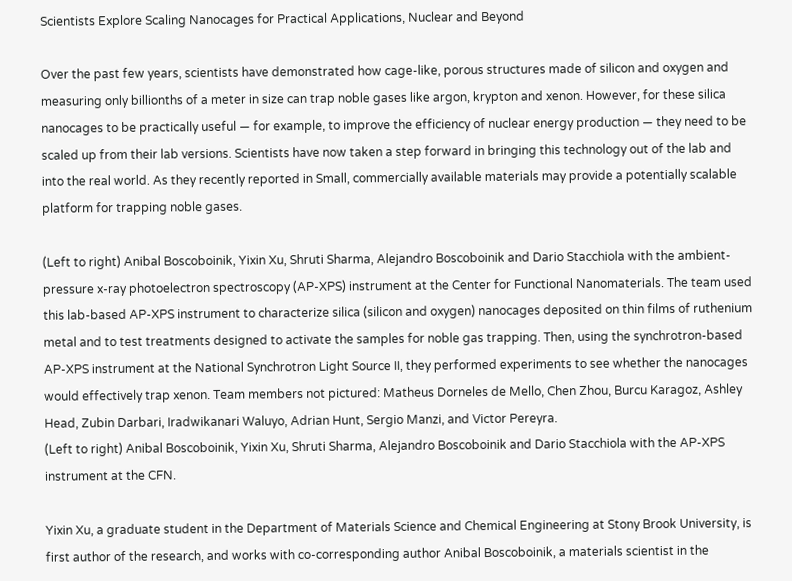Scientists Explore Scaling Nanocages for Practical Applications, Nuclear and Beyond

Over the past few years, scientists have demonstrated how cage-like, porous structures made of silicon and oxygen and measuring only billionths of a meter in size can trap noble gases like argon, krypton and xenon. However, for these silica nanocages to be practically useful — for example, to improve the efficiency of nuclear energy production — they need to be scaled up from their lab versions. Scientists have now taken a step forward in bringing this technology out of the lab and into the real world. As they recently reported in Small, commercially available materials may provide a potentially scalable platform for trapping noble gases.

(Left to right) Anibal Boscoboinik, Yixin Xu, Shruti Sharma, Alejandro Boscoboinik and Dario Stacchiola with the ambient-pressure x-ray photoelectron spectroscopy (AP-XPS) instrument at the Center for Functional Nanomaterials. The team used this lab-based AP-XPS instrument to characterize silica (silicon and oxygen) nanocages deposited on thin films of ruthenium metal and to test treatments designed to activate the samples for noble gas trapping. Then, using the synchrotron-based AP-XPS instrument at the National Synchrotron Light Source II, they performed experiments to see whether the nanocages would effectively trap xenon. Team members not pictured: Matheus Dorneles de Mello, Chen Zhou, Burcu Karagoz, Ashley Head, Zubin Darbari, Iradwikanari Waluyo, Adrian Hunt, Sergio Manzi, and Victor Pereyra.
(Left to right) Anibal Boscoboinik, Yixin Xu, Shruti Sharma, Alejandro Boscoboinik and Dario Stacchiola with the AP-XPS instrument at the CFN.

Yixin Xu, a graduate student in the Department of Materials Science and Chemical Engineering at Stony Brook University, is first author of the research, and works with co-corresponding author Anibal Boscoboinik, a materials scientist in the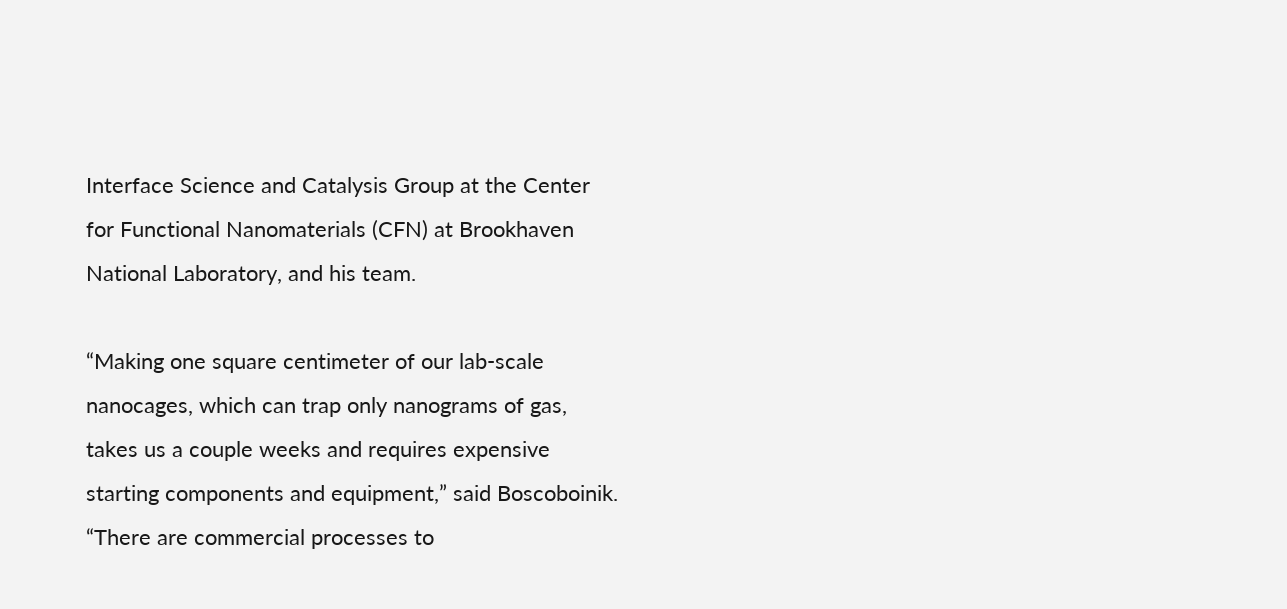Interface Science and Catalysis Group at the Center for Functional Nanomaterials (CFN) at Brookhaven National Laboratory, and his team.

“Making one square centimeter of our lab-scale nanocages, which can trap only nanograms of gas, takes us a couple weeks and requires expensive starting components and equipment,” said Boscoboinik. “There are commercial processes to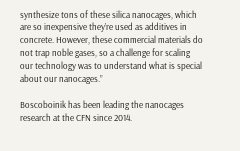synthesize tons of these silica nanocages, which are so inexpensive they’re used as additives in concrete. However, these commercial materials do not trap noble gases, so a challenge for scaling our technology was to understand what is special about our nanocages.”

Boscoboinik has been leading the nanocages research at the CFN since 2014.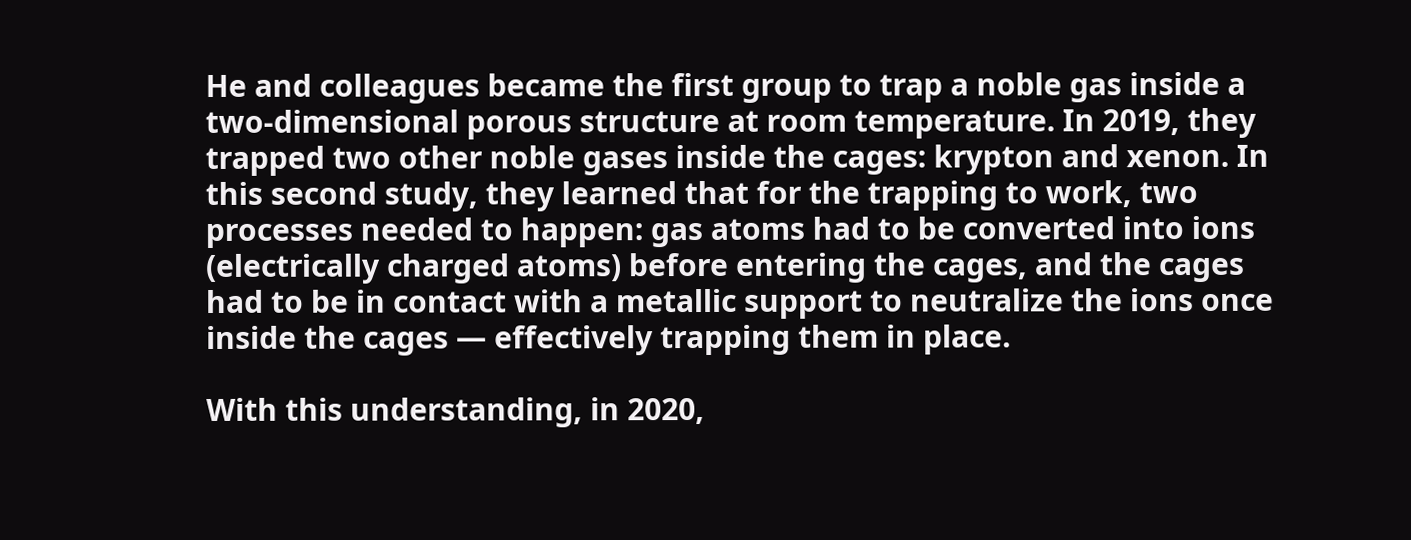He and colleagues became the first group to trap a noble gas inside a two-dimensional porous structure at room temperature. In 2019, they trapped two other noble gases inside the cages: krypton and xenon. In this second study, they learned that for the trapping to work, two processes needed to happen: gas atoms had to be converted into ions (electrically charged atoms) before entering the cages, and the cages had to be in contact with a metallic support to neutralize the ions once inside the cages — effectively trapping them in place.

With this understanding, in 2020,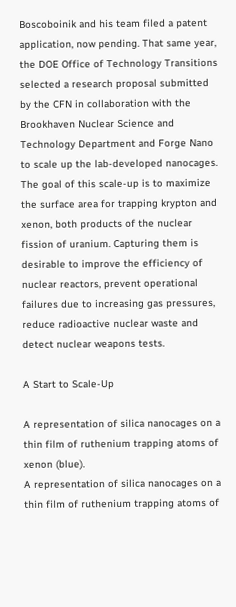Boscoboinik and his team filed a patent application, now pending. That same year, the DOE Office of Technology Transitions selected a research proposal submitted by the CFN in collaboration with the Brookhaven Nuclear Science and Technology Department and Forge Nano to scale up the lab-developed nanocages. The goal of this scale-up is to maximize the surface area for trapping krypton and xenon, both products of the nuclear fission of uranium. Capturing them is desirable to improve the efficiency of nuclear reactors, prevent operational failures due to increasing gas pressures, reduce radioactive nuclear waste and detect nuclear weapons tests.

A Start to Scale-Up

A representation of silica nanocages on a thin film of ruthenium trapping atoms of xenon (blue).
A representation of silica nanocages on a thin film of ruthenium trapping atoms of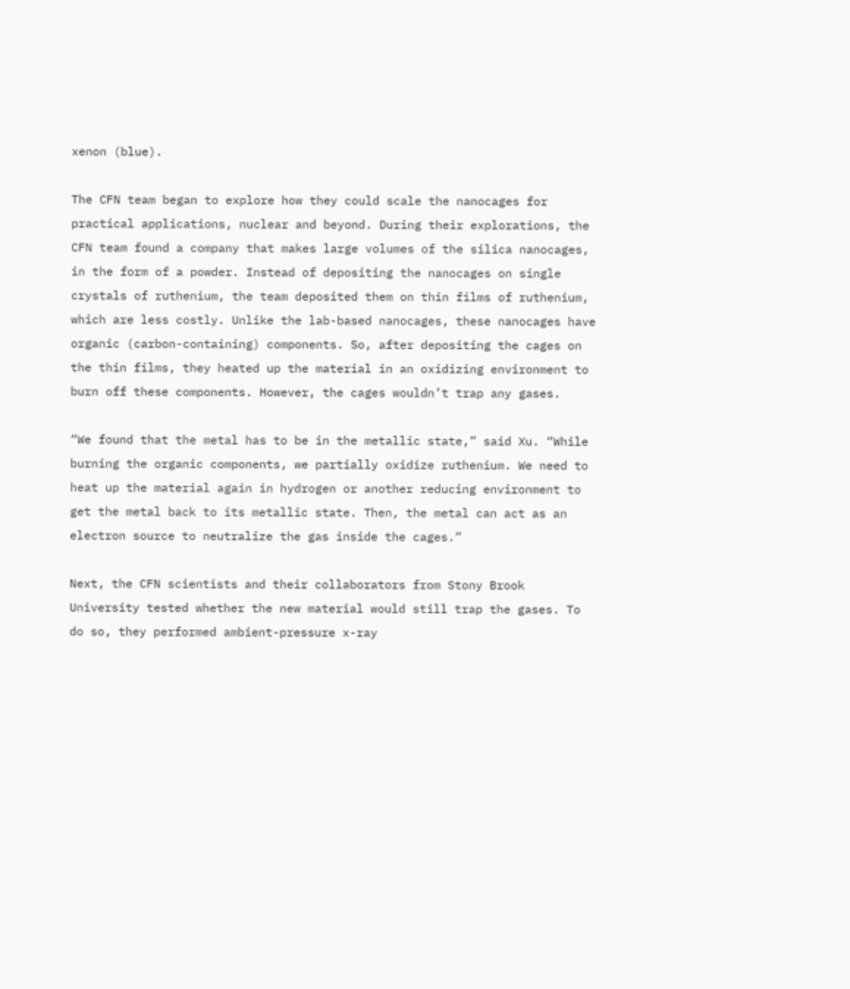xenon (blue).

The CFN team began to explore how they could scale the nanocages for practical applications, nuclear and beyond. During their explorations, the CFN team found a company that makes large volumes of the silica nanocages, in the form of a powder. Instead of depositing the nanocages on single crystals of ruthenium, the team deposited them on thin films of ruthenium, which are less costly. Unlike the lab-based nanocages, these nanocages have organic (carbon-containing) components. So, after depositing the cages on the thin films, they heated up the material in an oxidizing environment to burn off these components. However, the cages wouldn’t trap any gases.

“We found that the metal has to be in the metallic state,” said Xu. “While burning the organic components, we partially oxidize ruthenium. We need to heat up the material again in hydrogen or another reducing environment to get the metal back to its metallic state. Then, the metal can act as an electron source to neutralize the gas inside the cages.”

Next, the CFN scientists and their collaborators from Stony Brook University tested whether the new material would still trap the gases. To do so, they performed ambient-pressure x-ray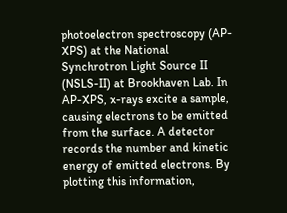photoelectron spectroscopy (AP-XPS) at the National Synchrotron Light Source II (NSLS-II) at Brookhaven Lab. In AP-XPS, x-rays excite a sample, causing electrons to be emitted from the surface. A detector records the number and kinetic energy of emitted electrons. By plotting this information,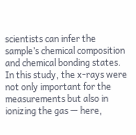scientists can infer the sample’s chemical composition and chemical bonding states. In this study, the x-rays were not only important for the measurements but also in ionizing the gas — here,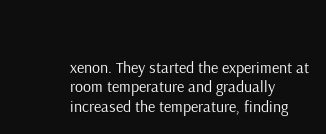xenon. They started the experiment at room temperature and gradually increased the temperature, finding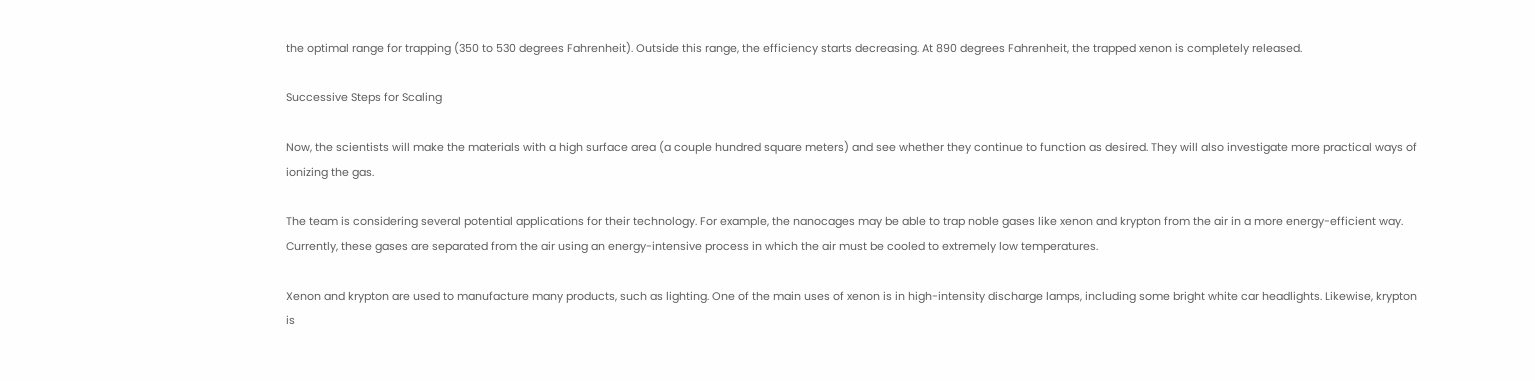the optimal range for trapping (350 to 530 degrees Fahrenheit). Outside this range, the efficiency starts decreasing. At 890 degrees Fahrenheit, the trapped xenon is completely released.

Successive Steps for Scaling

Now, the scientists will make the materials with a high surface area (a couple hundred square meters) and see whether they continue to function as desired. They will also investigate more practical ways of ionizing the gas.

The team is considering several potential applications for their technology. For example, the nanocages may be able to trap noble gases like xenon and krypton from the air in a more energy-efficient way. Currently, these gases are separated from the air using an energy-intensive process in which the air must be cooled to extremely low temperatures.

Xenon and krypton are used to manufacture many products, such as lighting. One of the main uses of xenon is in high-intensity discharge lamps, including some bright white car headlights. Likewise, krypton is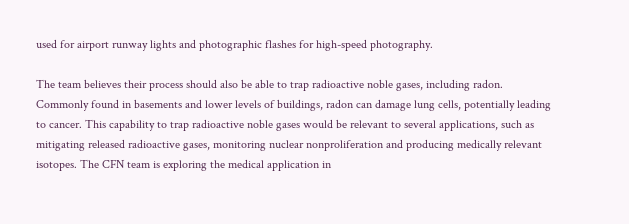used for airport runway lights and photographic flashes for high-speed photography.

The team believes their process should also be able to trap radioactive noble gases, including radon. Commonly found in basements and lower levels of buildings, radon can damage lung cells, potentially leading to cancer. This capability to trap radioactive noble gases would be relevant to several applications, such as mitigating released radioactive gases, monitoring nuclear nonproliferation and producing medically relevant isotopes. The CFN team is exploring the medical application in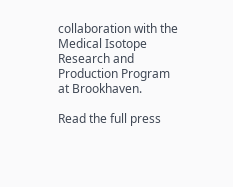collaboration with the Medical Isotope Research and Production Program at Brookhaven.

Read the full press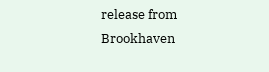release from Brookhaven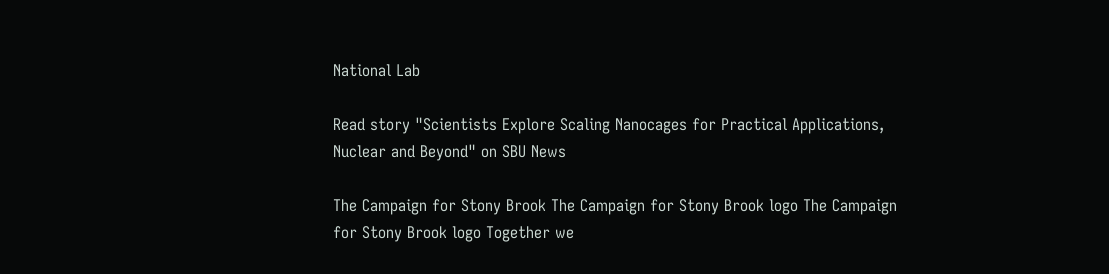National Lab

Read story "Scientists Explore Scaling Nanocages for Practical Applications, Nuclear and Beyond" on SBU News

The Campaign for Stony Brook The Campaign for Stony Brook logo The Campaign for Stony Brook logo Together we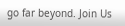go far beyond. Join Us